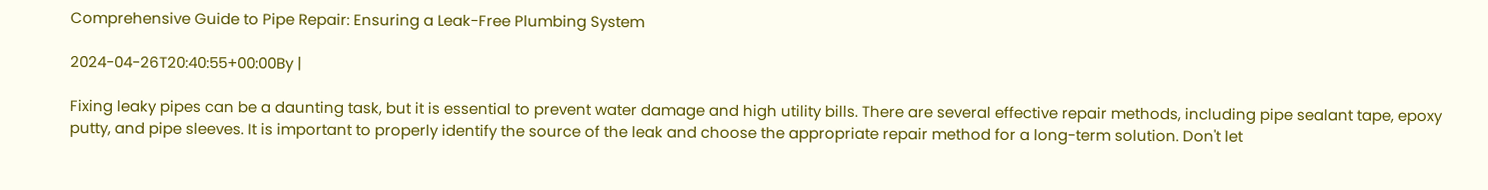Comprehensive Guide to Pipe Repair: Ensuring a Leak-Free Plumbing System

2024-04-26T20:40:55+00:00By |

Fixing leaky pipes can be a daunting task, but it is essential to prevent water damage and high utility bills. There are several effective repair methods, including pipe sealant tape, epoxy putty, and pipe sleeves. It is important to properly identify the source of the leak and choose the appropriate repair method for a long-term solution. Don't let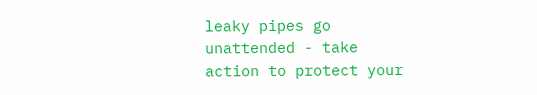leaky pipes go unattended - take action to protect your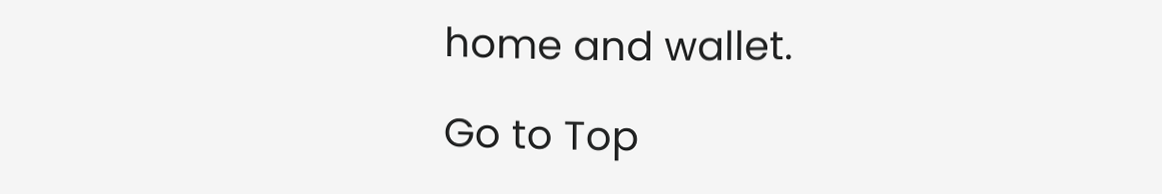home and wallet.

Go to Top